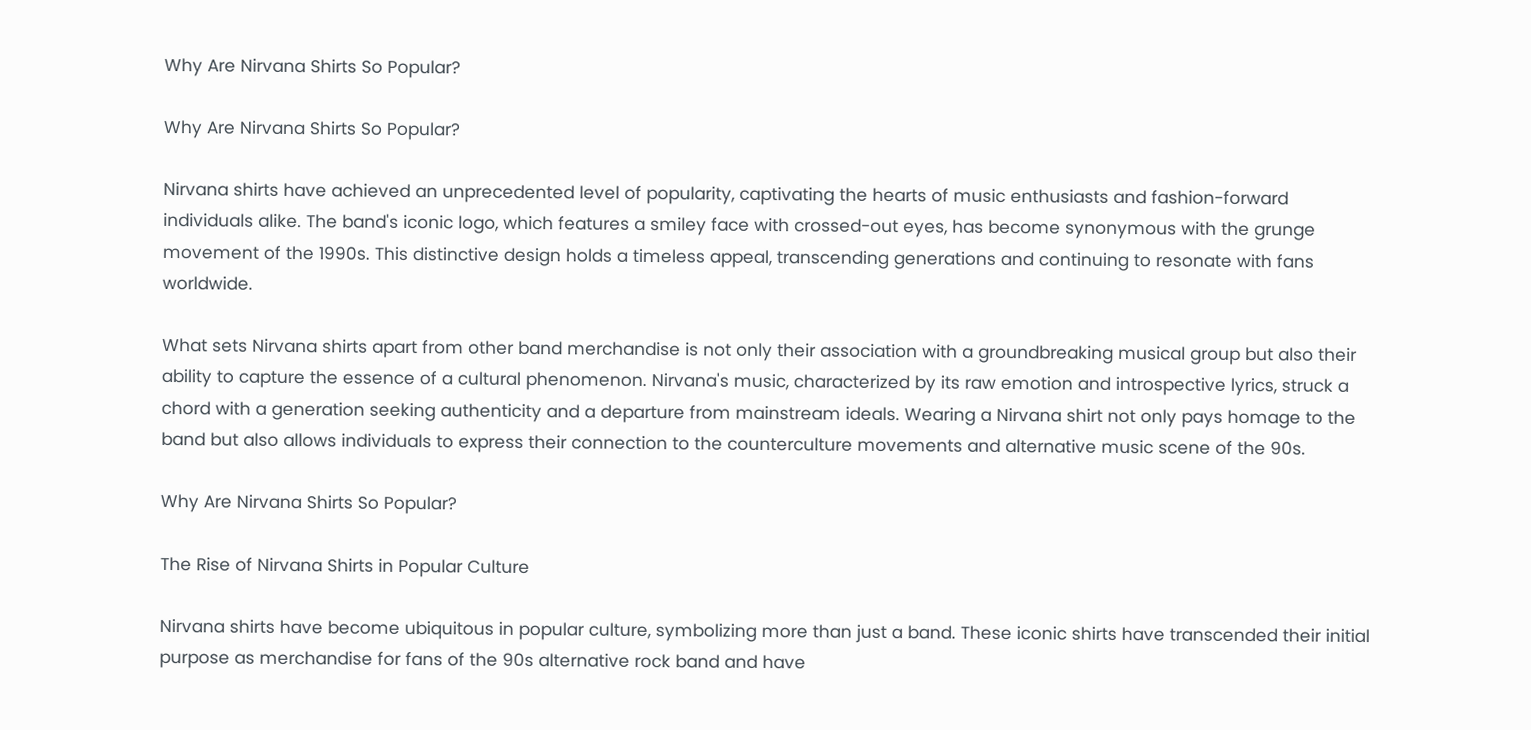Why Are Nirvana Shirts So Popular?

Why Are Nirvana Shirts So Popular?

Nirvana shirts have achieved an unprecedented level of popularity, captivating the hearts of music enthusiasts and fashion-forward individuals alike. The band's iconic logo, which features a smiley face with crossed-out eyes, has become synonymous with the grunge movement of the 1990s. This distinctive design holds a timeless appeal, transcending generations and continuing to resonate with fans worldwide.

What sets Nirvana shirts apart from other band merchandise is not only their association with a groundbreaking musical group but also their ability to capture the essence of a cultural phenomenon. Nirvana's music, characterized by its raw emotion and introspective lyrics, struck a chord with a generation seeking authenticity and a departure from mainstream ideals. Wearing a Nirvana shirt not only pays homage to the band but also allows individuals to express their connection to the counterculture movements and alternative music scene of the 90s.

Why Are Nirvana Shirts So Popular?

The Rise of Nirvana Shirts in Popular Culture

Nirvana shirts have become ubiquitous in popular culture, symbolizing more than just a band. These iconic shirts have transcended their initial purpose as merchandise for fans of the 90s alternative rock band and have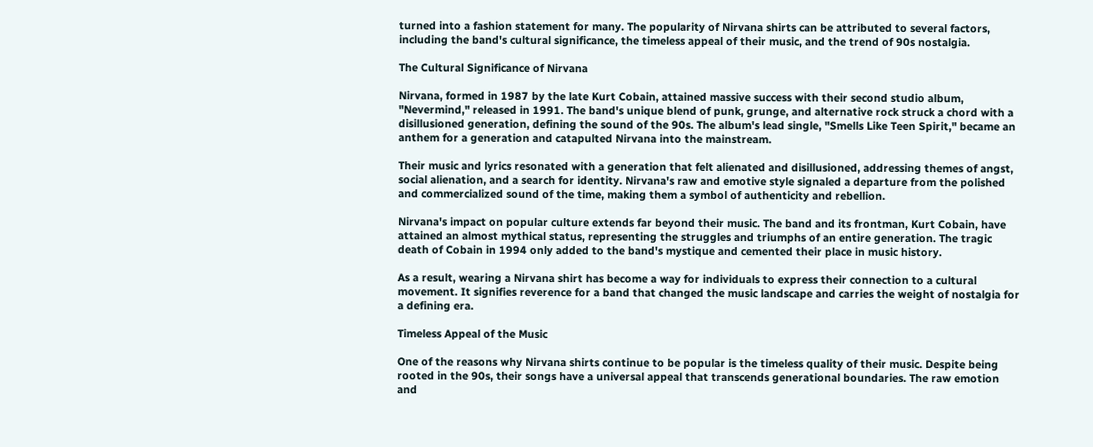turned into a fashion statement for many. The popularity of Nirvana shirts can be attributed to several factors, including the band's cultural significance, the timeless appeal of their music, and the trend of 90s nostalgia.

The Cultural Significance of Nirvana

Nirvana, formed in 1987 by the late Kurt Cobain, attained massive success with their second studio album, "Nevermind," released in 1991. The band's unique blend of punk, grunge, and alternative rock struck a chord with a disillusioned generation, defining the sound of the 90s. The album's lead single, "Smells Like Teen Spirit," became an anthem for a generation and catapulted Nirvana into the mainstream.

Their music and lyrics resonated with a generation that felt alienated and disillusioned, addressing themes of angst, social alienation, and a search for identity. Nirvana's raw and emotive style signaled a departure from the polished and commercialized sound of the time, making them a symbol of authenticity and rebellion.

Nirvana's impact on popular culture extends far beyond their music. The band and its frontman, Kurt Cobain, have attained an almost mythical status, representing the struggles and triumphs of an entire generation. The tragic death of Cobain in 1994 only added to the band's mystique and cemented their place in music history.

As a result, wearing a Nirvana shirt has become a way for individuals to express their connection to a cultural movement. It signifies reverence for a band that changed the music landscape and carries the weight of nostalgia for a defining era.

Timeless Appeal of the Music

One of the reasons why Nirvana shirts continue to be popular is the timeless quality of their music. Despite being rooted in the 90s, their songs have a universal appeal that transcends generational boundaries. The raw emotion and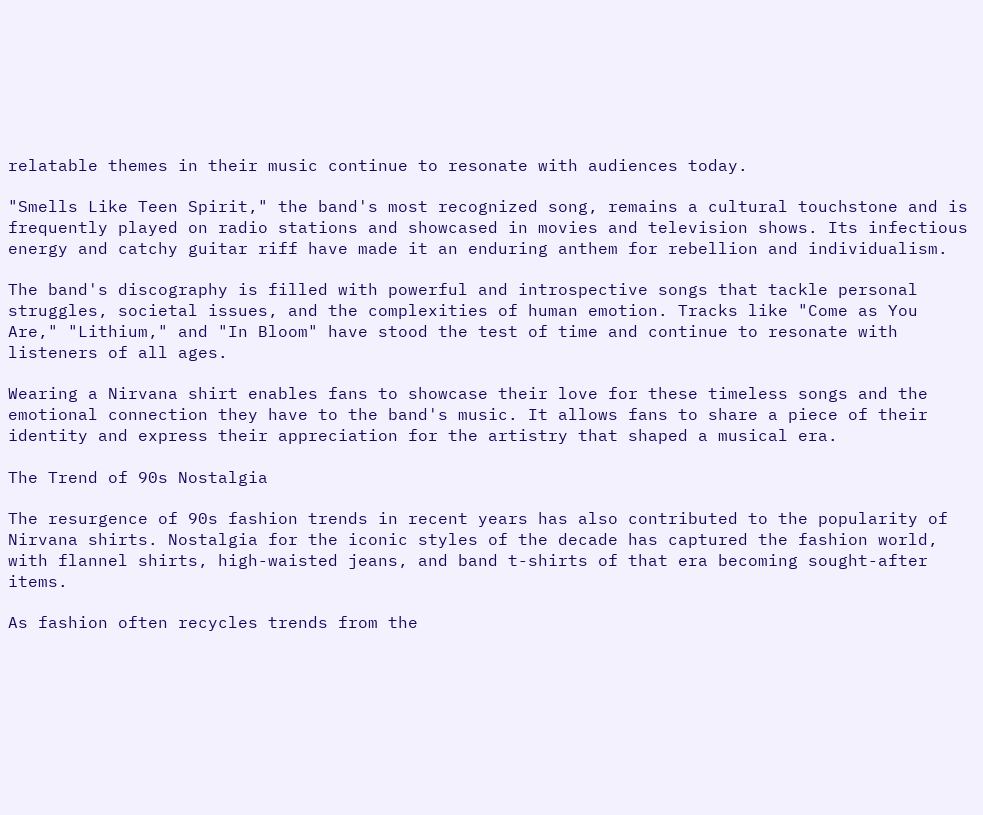relatable themes in their music continue to resonate with audiences today.

"Smells Like Teen Spirit," the band's most recognized song, remains a cultural touchstone and is frequently played on radio stations and showcased in movies and television shows. Its infectious energy and catchy guitar riff have made it an enduring anthem for rebellion and individualism.

The band's discography is filled with powerful and introspective songs that tackle personal struggles, societal issues, and the complexities of human emotion. Tracks like "Come as You Are," "Lithium," and "In Bloom" have stood the test of time and continue to resonate with listeners of all ages.

Wearing a Nirvana shirt enables fans to showcase their love for these timeless songs and the emotional connection they have to the band's music. It allows fans to share a piece of their identity and express their appreciation for the artistry that shaped a musical era.

The Trend of 90s Nostalgia

The resurgence of 90s fashion trends in recent years has also contributed to the popularity of Nirvana shirts. Nostalgia for the iconic styles of the decade has captured the fashion world, with flannel shirts, high-waisted jeans, and band t-shirts of that era becoming sought-after items.

As fashion often recycles trends from the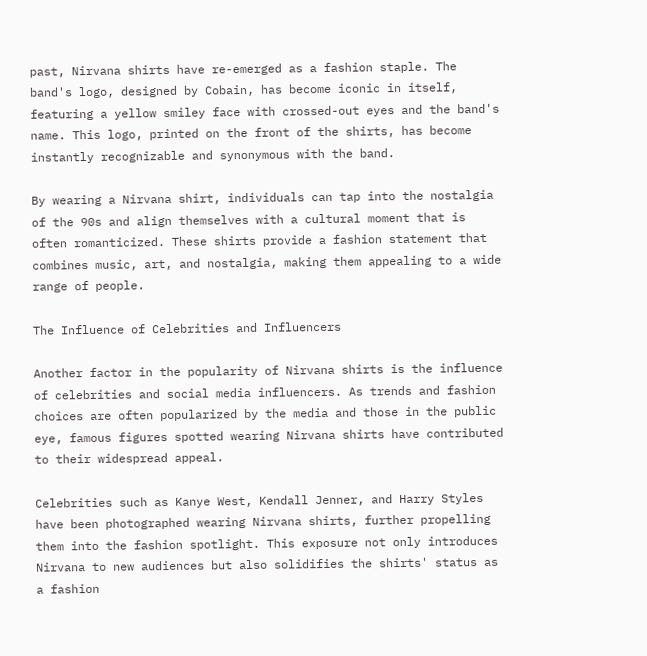past, Nirvana shirts have re-emerged as a fashion staple. The band's logo, designed by Cobain, has become iconic in itself, featuring a yellow smiley face with crossed-out eyes and the band's name. This logo, printed on the front of the shirts, has become instantly recognizable and synonymous with the band.

By wearing a Nirvana shirt, individuals can tap into the nostalgia of the 90s and align themselves with a cultural moment that is often romanticized. These shirts provide a fashion statement that combines music, art, and nostalgia, making them appealing to a wide range of people.

The Influence of Celebrities and Influencers

Another factor in the popularity of Nirvana shirts is the influence of celebrities and social media influencers. As trends and fashion choices are often popularized by the media and those in the public eye, famous figures spotted wearing Nirvana shirts have contributed to their widespread appeal.

Celebrities such as Kanye West, Kendall Jenner, and Harry Styles have been photographed wearing Nirvana shirts, further propelling them into the fashion spotlight. This exposure not only introduces Nirvana to new audiences but also solidifies the shirts' status as a fashion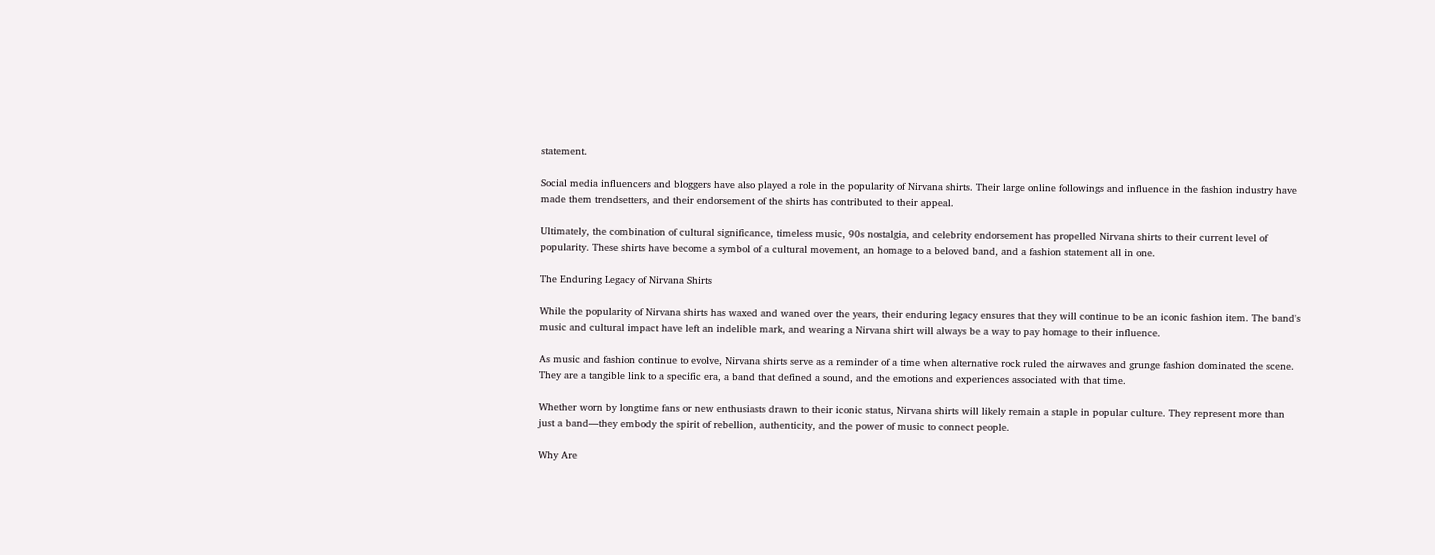statement.

Social media influencers and bloggers have also played a role in the popularity of Nirvana shirts. Their large online followings and influence in the fashion industry have made them trendsetters, and their endorsement of the shirts has contributed to their appeal.

Ultimately, the combination of cultural significance, timeless music, 90s nostalgia, and celebrity endorsement has propelled Nirvana shirts to their current level of popularity. These shirts have become a symbol of a cultural movement, an homage to a beloved band, and a fashion statement all in one.

The Enduring Legacy of Nirvana Shirts

While the popularity of Nirvana shirts has waxed and waned over the years, their enduring legacy ensures that they will continue to be an iconic fashion item. The band's music and cultural impact have left an indelible mark, and wearing a Nirvana shirt will always be a way to pay homage to their influence.

As music and fashion continue to evolve, Nirvana shirts serve as a reminder of a time when alternative rock ruled the airwaves and grunge fashion dominated the scene. They are a tangible link to a specific era, a band that defined a sound, and the emotions and experiences associated with that time.

Whether worn by longtime fans or new enthusiasts drawn to their iconic status, Nirvana shirts will likely remain a staple in popular culture. They represent more than just a band—they embody the spirit of rebellion, authenticity, and the power of music to connect people.

Why Are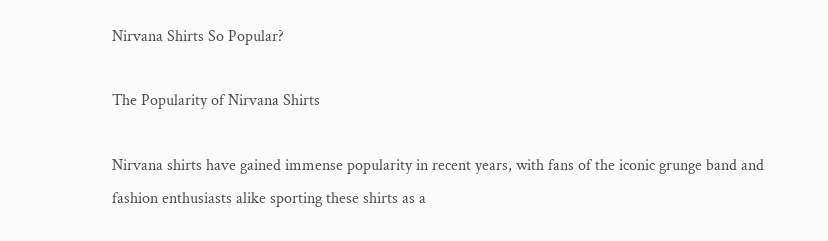Nirvana Shirts So Popular?

The Popularity of Nirvana Shirts

Nirvana shirts have gained immense popularity in recent years, with fans of the iconic grunge band and fashion enthusiasts alike sporting these shirts as a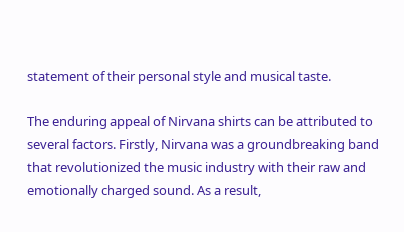statement of their personal style and musical taste.

The enduring appeal of Nirvana shirts can be attributed to several factors. Firstly, Nirvana was a groundbreaking band that revolutionized the music industry with their raw and emotionally charged sound. As a result,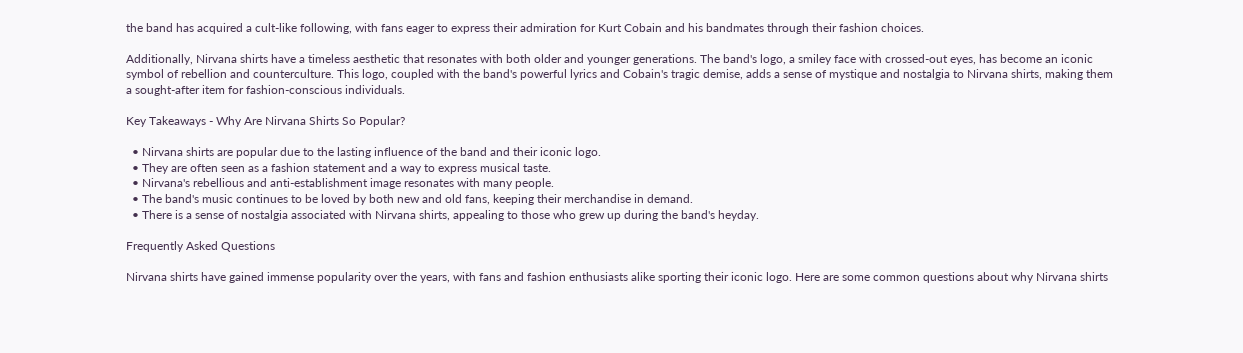the band has acquired a cult-like following, with fans eager to express their admiration for Kurt Cobain and his bandmates through their fashion choices.

Additionally, Nirvana shirts have a timeless aesthetic that resonates with both older and younger generations. The band's logo, a smiley face with crossed-out eyes, has become an iconic symbol of rebellion and counterculture. This logo, coupled with the band's powerful lyrics and Cobain's tragic demise, adds a sense of mystique and nostalgia to Nirvana shirts, making them a sought-after item for fashion-conscious individuals.

Key Takeaways - Why Are Nirvana Shirts So Popular?

  • Nirvana shirts are popular due to the lasting influence of the band and their iconic logo.
  • They are often seen as a fashion statement and a way to express musical taste.
  • Nirvana's rebellious and anti-establishment image resonates with many people.
  • The band's music continues to be loved by both new and old fans, keeping their merchandise in demand.
  • There is a sense of nostalgia associated with Nirvana shirts, appealing to those who grew up during the band's heyday.

Frequently Asked Questions

Nirvana shirts have gained immense popularity over the years, with fans and fashion enthusiasts alike sporting their iconic logo. Here are some common questions about why Nirvana shirts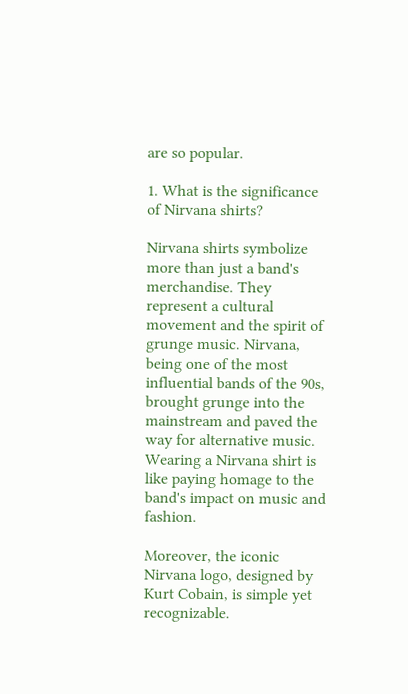are so popular.

1. What is the significance of Nirvana shirts?

Nirvana shirts symbolize more than just a band's merchandise. They represent a cultural movement and the spirit of grunge music. Nirvana, being one of the most influential bands of the 90s, brought grunge into the mainstream and paved the way for alternative music. Wearing a Nirvana shirt is like paying homage to the band's impact on music and fashion.

Moreover, the iconic Nirvana logo, designed by Kurt Cobain, is simple yet recognizable.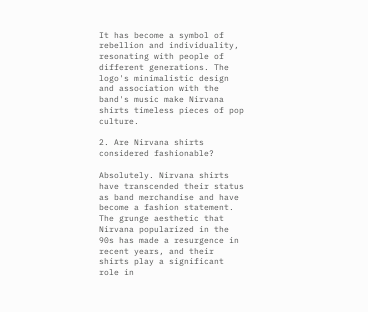It has become a symbol of rebellion and individuality, resonating with people of different generations. The logo's minimalistic design and association with the band's music make Nirvana shirts timeless pieces of pop culture.

2. Are Nirvana shirts considered fashionable?

Absolutely. Nirvana shirts have transcended their status as band merchandise and have become a fashion statement. The grunge aesthetic that Nirvana popularized in the 90s has made a resurgence in recent years, and their shirts play a significant role in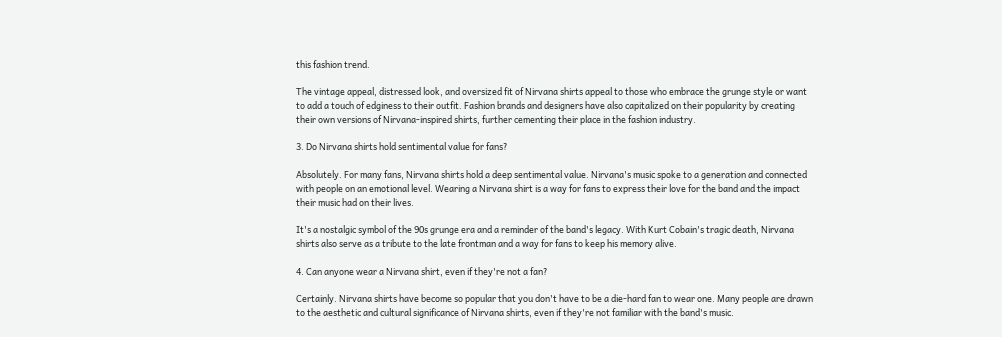this fashion trend.

The vintage appeal, distressed look, and oversized fit of Nirvana shirts appeal to those who embrace the grunge style or want to add a touch of edginess to their outfit. Fashion brands and designers have also capitalized on their popularity by creating their own versions of Nirvana-inspired shirts, further cementing their place in the fashion industry.

3. Do Nirvana shirts hold sentimental value for fans?

Absolutely. For many fans, Nirvana shirts hold a deep sentimental value. Nirvana's music spoke to a generation and connected with people on an emotional level. Wearing a Nirvana shirt is a way for fans to express their love for the band and the impact their music had on their lives.

It's a nostalgic symbol of the 90s grunge era and a reminder of the band's legacy. With Kurt Cobain's tragic death, Nirvana shirts also serve as a tribute to the late frontman and a way for fans to keep his memory alive.

4. Can anyone wear a Nirvana shirt, even if they're not a fan?

Certainly. Nirvana shirts have become so popular that you don't have to be a die-hard fan to wear one. Many people are drawn to the aesthetic and cultural significance of Nirvana shirts, even if they're not familiar with the band's music.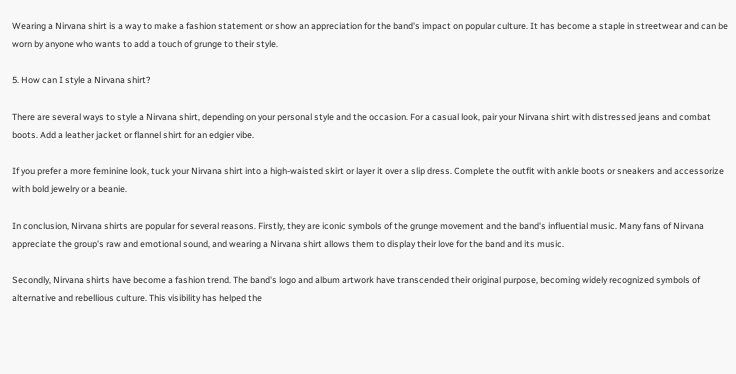Wearing a Nirvana shirt is a way to make a fashion statement or show an appreciation for the band's impact on popular culture. It has become a staple in streetwear and can be worn by anyone who wants to add a touch of grunge to their style.

5. How can I style a Nirvana shirt?

There are several ways to style a Nirvana shirt, depending on your personal style and the occasion. For a casual look, pair your Nirvana shirt with distressed jeans and combat boots. Add a leather jacket or flannel shirt for an edgier vibe.

If you prefer a more feminine look, tuck your Nirvana shirt into a high-waisted skirt or layer it over a slip dress. Complete the outfit with ankle boots or sneakers and accessorize with bold jewelry or a beanie.

In conclusion, Nirvana shirts are popular for several reasons. Firstly, they are iconic symbols of the grunge movement and the band's influential music. Many fans of Nirvana appreciate the group's raw and emotional sound, and wearing a Nirvana shirt allows them to display their love for the band and its music.

Secondly, Nirvana shirts have become a fashion trend. The band's logo and album artwork have transcended their original purpose, becoming widely recognized symbols of alternative and rebellious culture. This visibility has helped the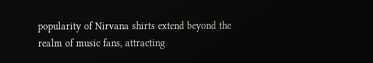popularity of Nirvana shirts extend beyond the realm of music fans, attracting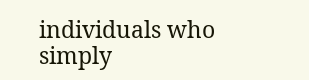individuals who simply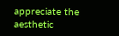appreciate the aesthetic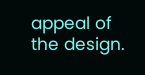appeal of the design.